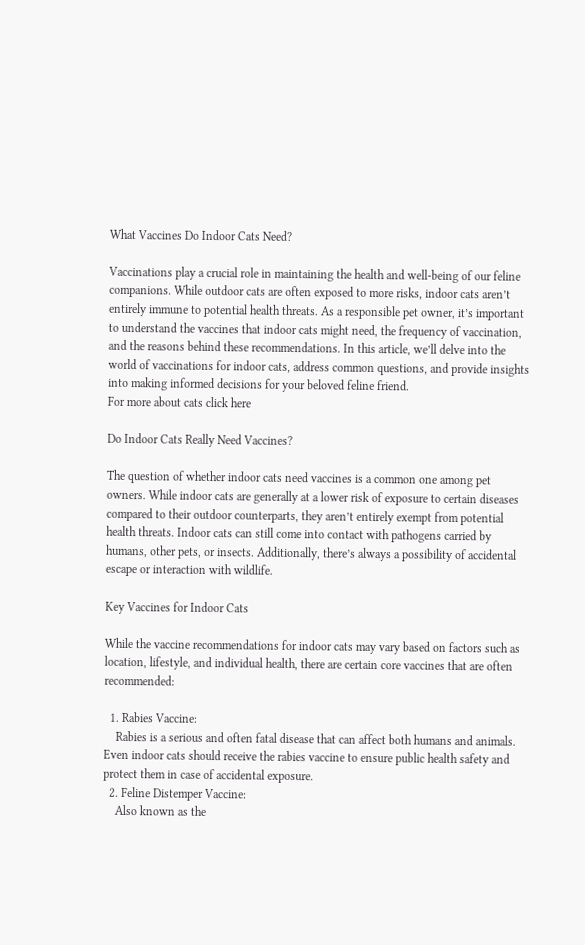What Vaccines Do Indoor Cats Need?

Vaccinations play a crucial role in maintaining the health and well-being of our feline companions. While outdoor cats are often exposed to more risks, indoor cats aren’t entirely immune to potential health threats. As a responsible pet owner, it’s important to understand the vaccines that indoor cats might need, the frequency of vaccination, and the reasons behind these recommendations. In this article, we’ll delve into the world of vaccinations for indoor cats, address common questions, and provide insights into making informed decisions for your beloved feline friend.
For more about cats click here

Do Indoor Cats Really Need Vaccines?

The question of whether indoor cats need vaccines is a common one among pet owners. While indoor cats are generally at a lower risk of exposure to certain diseases compared to their outdoor counterparts, they aren’t entirely exempt from potential health threats. Indoor cats can still come into contact with pathogens carried by humans, other pets, or insects. Additionally, there’s always a possibility of accidental escape or interaction with wildlife.

Key Vaccines for Indoor Cats

While the vaccine recommendations for indoor cats may vary based on factors such as location, lifestyle, and individual health, there are certain core vaccines that are often recommended:

  1. Rabies Vaccine:
    Rabies is a serious and often fatal disease that can affect both humans and animals. Even indoor cats should receive the rabies vaccine to ensure public health safety and protect them in case of accidental exposure.
  2. Feline Distemper Vaccine:
    Also known as the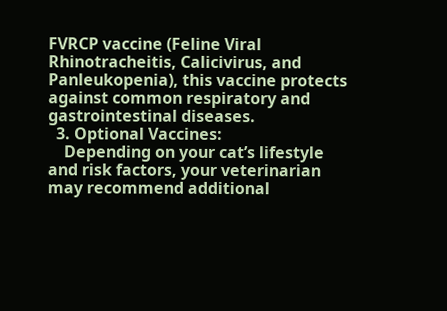FVRCP vaccine (Feline Viral Rhinotracheitis, Calicivirus, and Panleukopenia), this vaccine protects against common respiratory and gastrointestinal diseases.
  3. Optional Vaccines:
    Depending on your cat’s lifestyle and risk factors, your veterinarian may recommend additional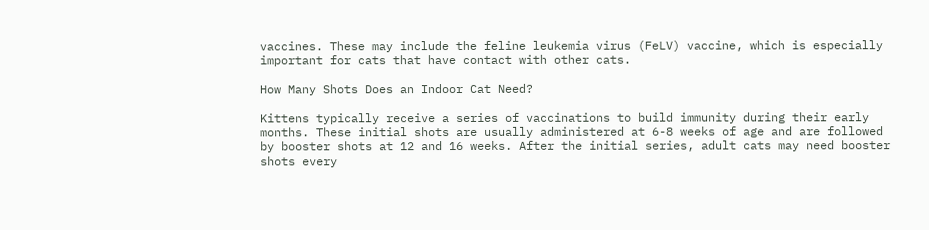vaccines. These may include the feline leukemia virus (FeLV) vaccine, which is especially important for cats that have contact with other cats.

How Many Shots Does an Indoor Cat Need?

Kittens typically receive a series of vaccinations to build immunity during their early months. These initial shots are usually administered at 6-8 weeks of age and are followed by booster shots at 12 and 16 weeks. After the initial series, adult cats may need booster shots every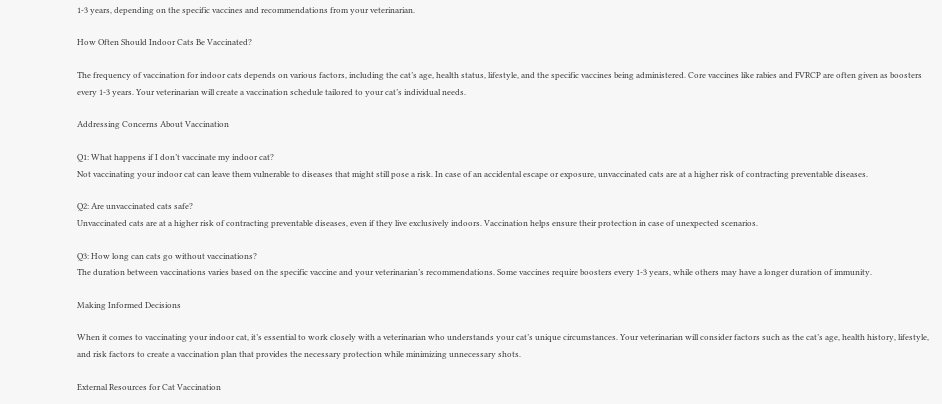1-3 years, depending on the specific vaccines and recommendations from your veterinarian.

How Often Should Indoor Cats Be Vaccinated?

The frequency of vaccination for indoor cats depends on various factors, including the cat’s age, health status, lifestyle, and the specific vaccines being administered. Core vaccines like rabies and FVRCP are often given as boosters every 1-3 years. Your veterinarian will create a vaccination schedule tailored to your cat’s individual needs.

Addressing Concerns About Vaccination

Q1: What happens if I don’t vaccinate my indoor cat?
Not vaccinating your indoor cat can leave them vulnerable to diseases that might still pose a risk. In case of an accidental escape or exposure, unvaccinated cats are at a higher risk of contracting preventable diseases.

Q2: Are unvaccinated cats safe?
Unvaccinated cats are at a higher risk of contracting preventable diseases, even if they live exclusively indoors. Vaccination helps ensure their protection in case of unexpected scenarios.

Q3: How long can cats go without vaccinations?
The duration between vaccinations varies based on the specific vaccine and your veterinarian’s recommendations. Some vaccines require boosters every 1-3 years, while others may have a longer duration of immunity.

Making Informed Decisions

When it comes to vaccinating your indoor cat, it’s essential to work closely with a veterinarian who understands your cat’s unique circumstances. Your veterinarian will consider factors such as the cat’s age, health history, lifestyle, and risk factors to create a vaccination plan that provides the necessary protection while minimizing unnecessary shots.

External Resources for Cat Vaccination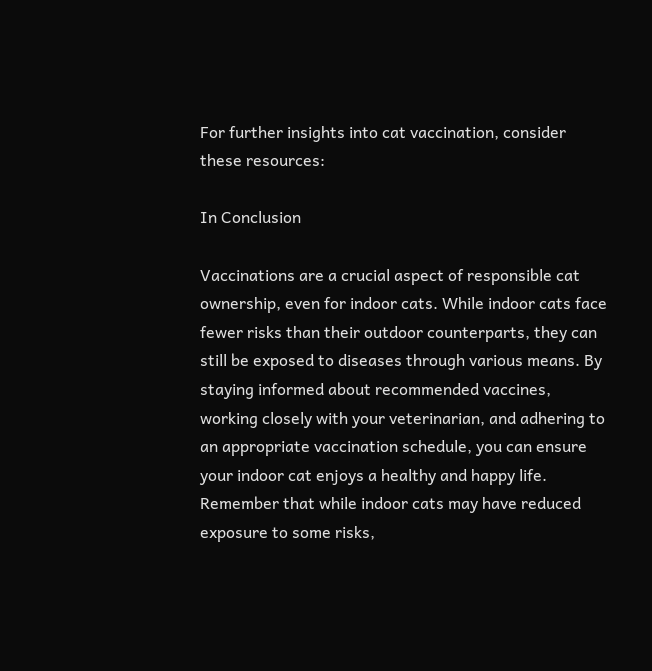For further insights into cat vaccination, consider these resources:

In Conclusion

Vaccinations are a crucial aspect of responsible cat ownership, even for indoor cats. While indoor cats face fewer risks than their outdoor counterparts, they can still be exposed to diseases through various means. By staying informed about recommended vaccines, working closely with your veterinarian, and adhering to an appropriate vaccination schedule, you can ensure your indoor cat enjoys a healthy and happy life. Remember that while indoor cats may have reduced exposure to some risks,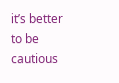it’s better to be cautious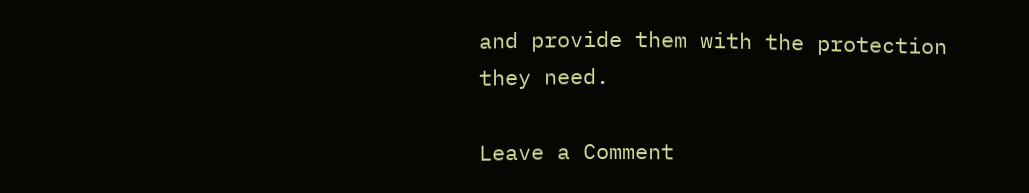and provide them with the protection they need.

Leave a Comment